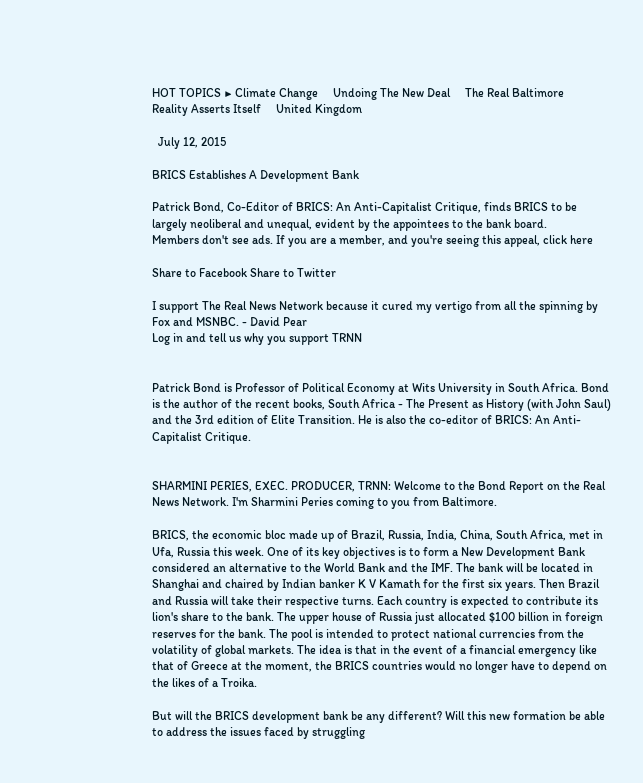HOT TOPICS ▶ Climate Change     Undoing The New Deal     The Real Baltimore     Reality Asserts Itself     United Kingdom

  July 12, 2015

BRICS Establishes A Development Bank

Patrick Bond, Co-Editor of BRICS: An Anti-Capitalist Critique, finds BRICS to be largely neoliberal and unequal, evident by the appointees to the bank board.
Members don't see ads. If you are a member, and you're seeing this appeal, click here

Share to Facebook Share to Twitter

I support The Real News Network because it cured my vertigo from all the spinning by Fox and MSNBC. - David Pear
Log in and tell us why you support TRNN


Patrick Bond is Professor of Political Economy at Wits University in South Africa. Bond is the author of the recent books, South Africa - The Present as History (with John Saul) and the 3rd edition of Elite Transition. He is also the co-editor of BRICS: An Anti-Capitalist Critique.


SHARMINI PERIES, EXEC. PRODUCER, TRNN: Welcome to the Bond Report on the Real News Network. I'm Sharmini Peries coming to you from Baltimore.

BRICS, the economic bloc made up of Brazil, Russia, India, China, South Africa, met in Ufa, Russia this week. One of its key objectives is to form a New Development Bank considered an alternative to the World Bank and the IMF. The bank will be located in Shanghai and chaired by Indian banker K V Kamath for the first six years. Then Brazil and Russia will take their respective turns. Each country is expected to contribute its lion's share to the bank. The upper house of Russia just allocated $100 billion in foreign reserves for the bank. The pool is intended to protect national currencies from the volatility of global markets. The idea is that in the event of a financial emergency like that of Greece at the moment, the BRICS countries would no longer have to depend on the likes of a Troika.

But will the BRICS development bank be any different? Will this new formation be able to address the issues faced by struggling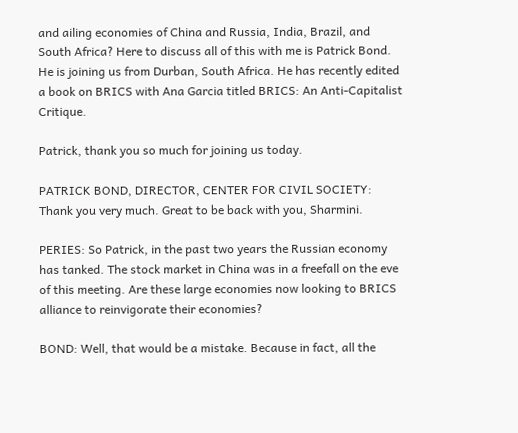and ailing economies of China and Russia, India, Brazil, and South Africa? Here to discuss all of this with me is Patrick Bond. He is joining us from Durban, South Africa. He has recently edited a book on BRICS with Ana Garcia titled BRICS: An Anti-Capitalist Critique.

Patrick, thank you so much for joining us today.

PATRICK BOND, DIRECTOR, CENTER FOR CIVIL SOCIETY: Thank you very much. Great to be back with you, Sharmini.

PERIES: So Patrick, in the past two years the Russian economy has tanked. The stock market in China was in a freefall on the eve of this meeting. Are these large economies now looking to BRICS alliance to reinvigorate their economies?

BOND: Well, that would be a mistake. Because in fact, all the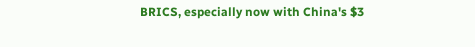BRICS, especially now with China's $3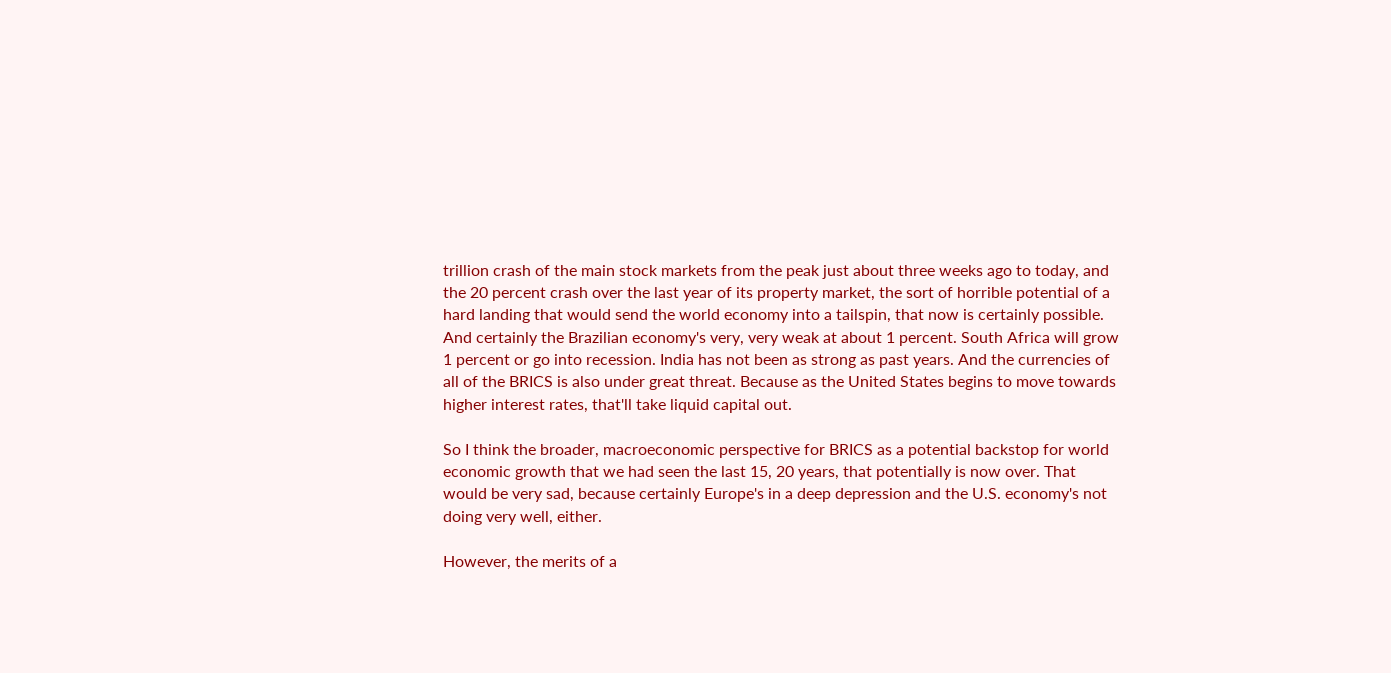trillion crash of the main stock markets from the peak just about three weeks ago to today, and the 20 percent crash over the last year of its property market, the sort of horrible potential of a hard landing that would send the world economy into a tailspin, that now is certainly possible. And certainly the Brazilian economy's very, very weak at about 1 percent. South Africa will grow 1 percent or go into recession. India has not been as strong as past years. And the currencies of all of the BRICS is also under great threat. Because as the United States begins to move towards higher interest rates, that'll take liquid capital out.

So I think the broader, macroeconomic perspective for BRICS as a potential backstop for world economic growth that we had seen the last 15, 20 years, that potentially is now over. That would be very sad, because certainly Europe's in a deep depression and the U.S. economy's not doing very well, either.

However, the merits of a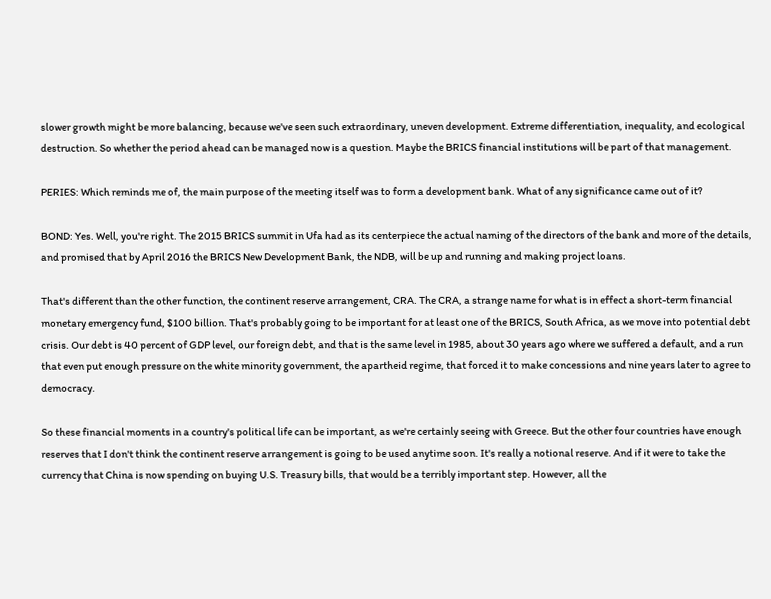slower growth might be more balancing, because we've seen such extraordinary, uneven development. Extreme differentiation, inequality, and ecological destruction. So whether the period ahead can be managed now is a question. Maybe the BRICS financial institutions will be part of that management.

PERIES: Which reminds me of, the main purpose of the meeting itself was to form a development bank. What of any significance came out of it?

BOND: Yes. Well, you're right. The 2015 BRICS summit in Ufa had as its centerpiece the actual naming of the directors of the bank and more of the details, and promised that by April 2016 the BRICS New Development Bank, the NDB, will be up and running and making project loans.

That's different than the other function, the continent reserve arrangement, CRA. The CRA, a strange name for what is in effect a short-term financial monetary emergency fund, $100 billion. That's probably going to be important for at least one of the BRICS, South Africa, as we move into potential debt crisis. Our debt is 40 percent of GDP level, our foreign debt, and that is the same level in 1985, about 30 years ago where we suffered a default, and a run that even put enough pressure on the white minority government, the apartheid regime, that forced it to make concessions and nine years later to agree to democracy.

So these financial moments in a country's political life can be important, as we're certainly seeing with Greece. But the other four countries have enough reserves that I don't think the continent reserve arrangement is going to be used anytime soon. It's really a notional reserve. And if it were to take the currency that China is now spending on buying U.S. Treasury bills, that would be a terribly important step. However, all the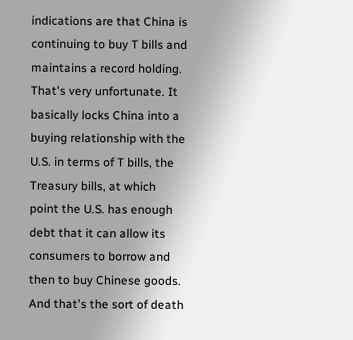indications are that China is continuing to buy T bills and maintains a record holding. That's very unfortunate. It basically locks China into a buying relationship with the U.S. in terms of T bills, the Treasury bills, at which point the U.S. has enough debt that it can allow its consumers to borrow and then to buy Chinese goods. And that's the sort of death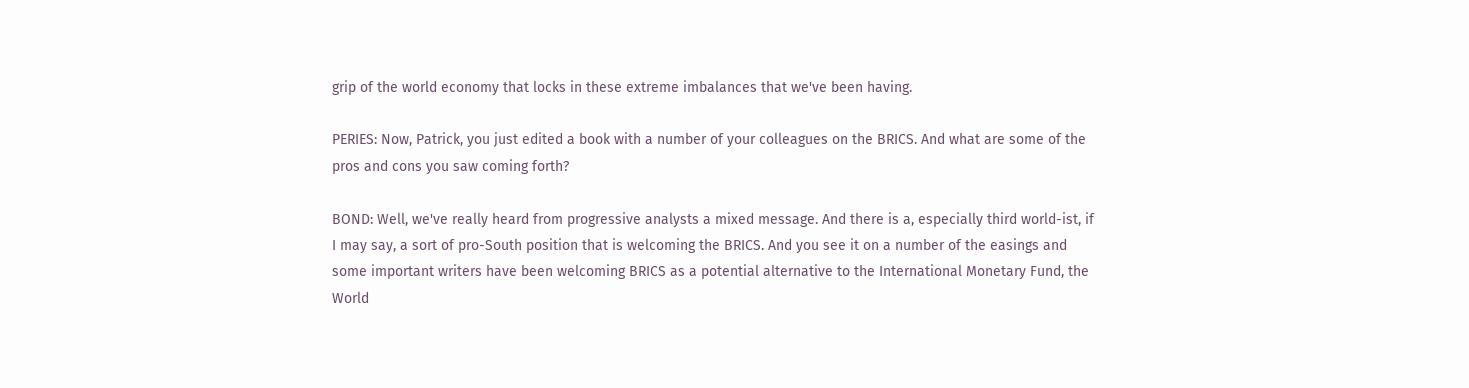grip of the world economy that locks in these extreme imbalances that we've been having.

PERIES: Now, Patrick, you just edited a book with a number of your colleagues on the BRICS. And what are some of the pros and cons you saw coming forth?

BOND: Well, we've really heard from progressive analysts a mixed message. And there is a, especially third world-ist, if I may say, a sort of pro-South position that is welcoming the BRICS. And you see it on a number of the easings and some important writers have been welcoming BRICS as a potential alternative to the International Monetary Fund, the World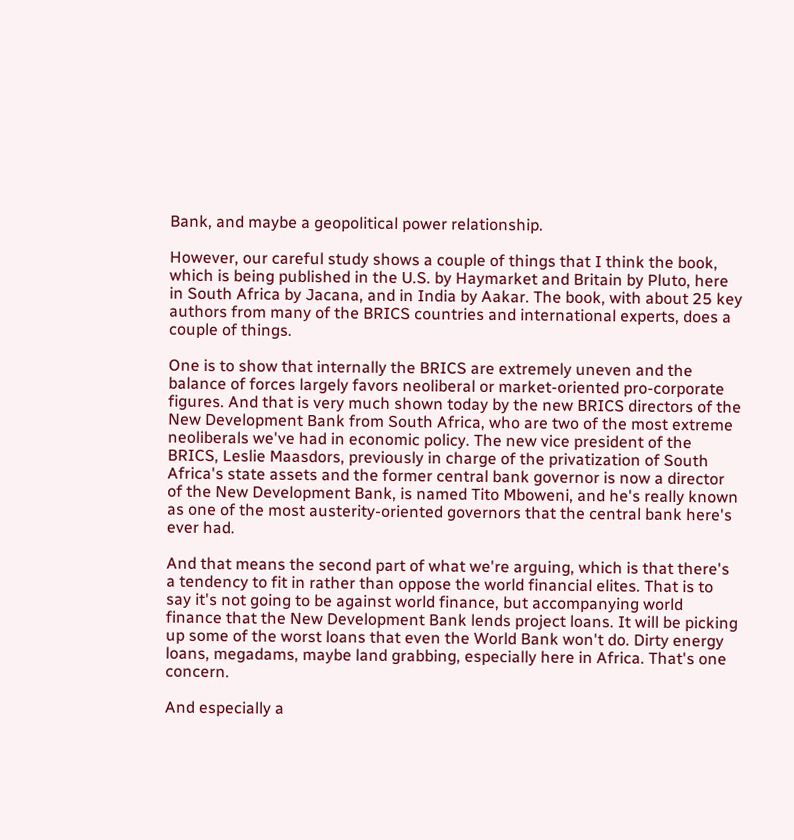Bank, and maybe a geopolitical power relationship.

However, our careful study shows a couple of things that I think the book, which is being published in the U.S. by Haymarket and Britain by Pluto, here in South Africa by Jacana, and in India by Aakar. The book, with about 25 key authors from many of the BRICS countries and international experts, does a couple of things.

One is to show that internally the BRICS are extremely uneven and the balance of forces largely favors neoliberal or market-oriented pro-corporate figures. And that is very much shown today by the new BRICS directors of the New Development Bank from South Africa, who are two of the most extreme neoliberals we've had in economic policy. The new vice president of the BRICS, Leslie Maasdors, previously in charge of the privatization of South Africa's state assets and the former central bank governor is now a director of the New Development Bank, is named Tito Mboweni, and he's really known as one of the most austerity-oriented governors that the central bank here's ever had.

And that means the second part of what we're arguing, which is that there's a tendency to fit in rather than oppose the world financial elites. That is to say it's not going to be against world finance, but accompanying world finance that the New Development Bank lends project loans. It will be picking up some of the worst loans that even the World Bank won't do. Dirty energy loans, megadams, maybe land grabbing, especially here in Africa. That's one concern.

And especially a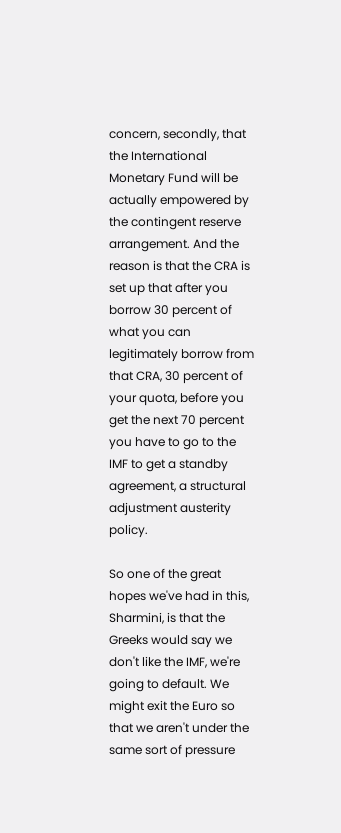concern, secondly, that the International Monetary Fund will be actually empowered by the contingent reserve arrangement. And the reason is that the CRA is set up that after you borrow 30 percent of what you can legitimately borrow from that CRA, 30 percent of your quota, before you get the next 70 percent you have to go to the IMF to get a standby agreement, a structural adjustment austerity policy.

So one of the great hopes we've had in this, Sharmini, is that the Greeks would say we don't like the IMF, we're going to default. We might exit the Euro so that we aren't under the same sort of pressure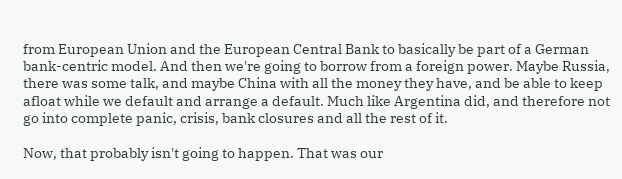from European Union and the European Central Bank to basically be part of a German bank-centric model. And then we're going to borrow from a foreign power. Maybe Russia, there was some talk, and maybe China with all the money they have, and be able to keep afloat while we default and arrange a default. Much like Argentina did, and therefore not go into complete panic, crisis, bank closures and all the rest of it.

Now, that probably isn't going to happen. That was our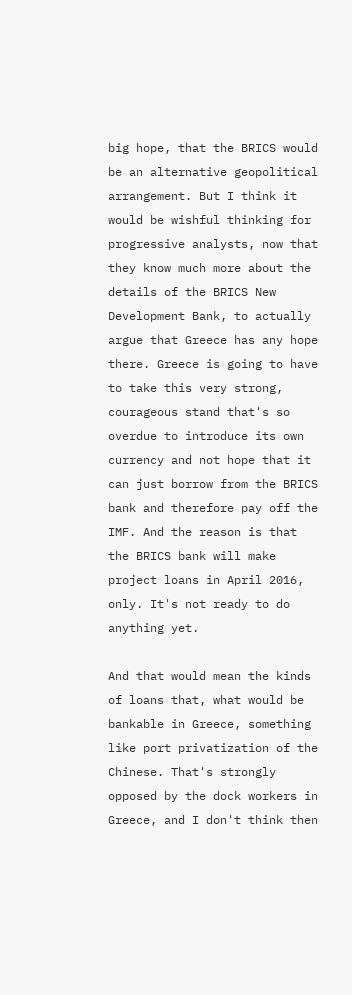big hope, that the BRICS would be an alternative geopolitical arrangement. But I think it would be wishful thinking for progressive analysts, now that they know much more about the details of the BRICS New Development Bank, to actually argue that Greece has any hope there. Greece is going to have to take this very strong, courageous stand that's so overdue to introduce its own currency and not hope that it can just borrow from the BRICS bank and therefore pay off the IMF. And the reason is that the BRICS bank will make project loans in April 2016, only. It's not ready to do anything yet.

And that would mean the kinds of loans that, what would be bankable in Greece, something like port privatization of the Chinese. That's strongly opposed by the dock workers in Greece, and I don't think then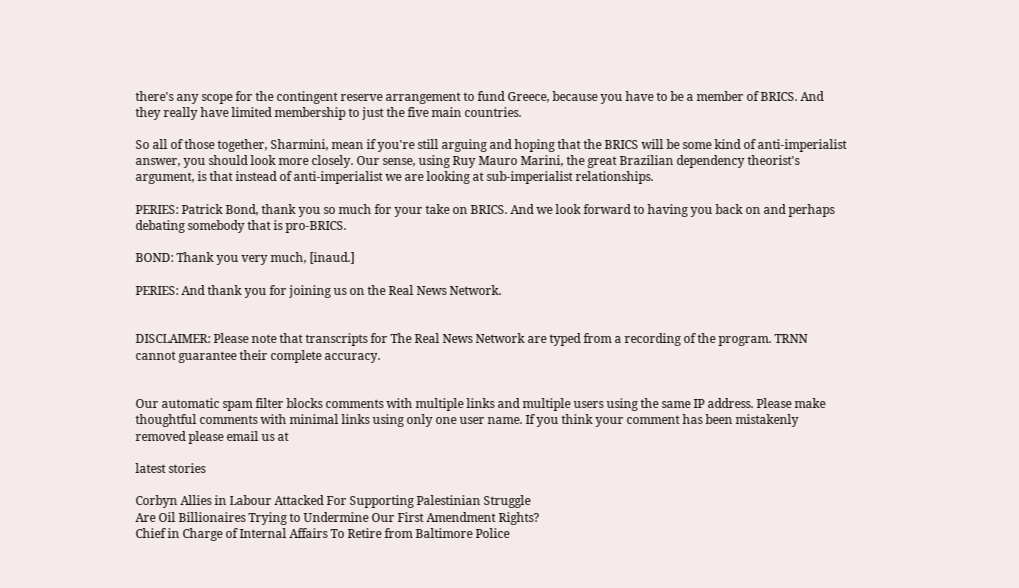there's any scope for the contingent reserve arrangement to fund Greece, because you have to be a member of BRICS. And they really have limited membership to just the five main countries.

So all of those together, Sharmini, mean if you're still arguing and hoping that the BRICS will be some kind of anti-imperialist answer, you should look more closely. Our sense, using Ruy Mauro Marini, the great Brazilian dependency theorist's argument, is that instead of anti-imperialist we are looking at sub-imperialist relationships.

PERIES: Patrick Bond, thank you so much for your take on BRICS. And we look forward to having you back on and perhaps debating somebody that is pro-BRICS.

BOND: Thank you very much, [inaud.]

PERIES: And thank you for joining us on the Real News Network.


DISCLAIMER: Please note that transcripts for The Real News Network are typed from a recording of the program. TRNN cannot guarantee their complete accuracy.


Our automatic spam filter blocks comments with multiple links and multiple users using the same IP address. Please make thoughtful comments with minimal links using only one user name. If you think your comment has been mistakenly removed please email us at

latest stories

Corbyn Allies in Labour Attacked For Supporting Palestinian Struggle
Are Oil Billionaires Trying to Undermine Our First Amendment Rights?
Chief in Charge of Internal Affairs To Retire from Baltimore Police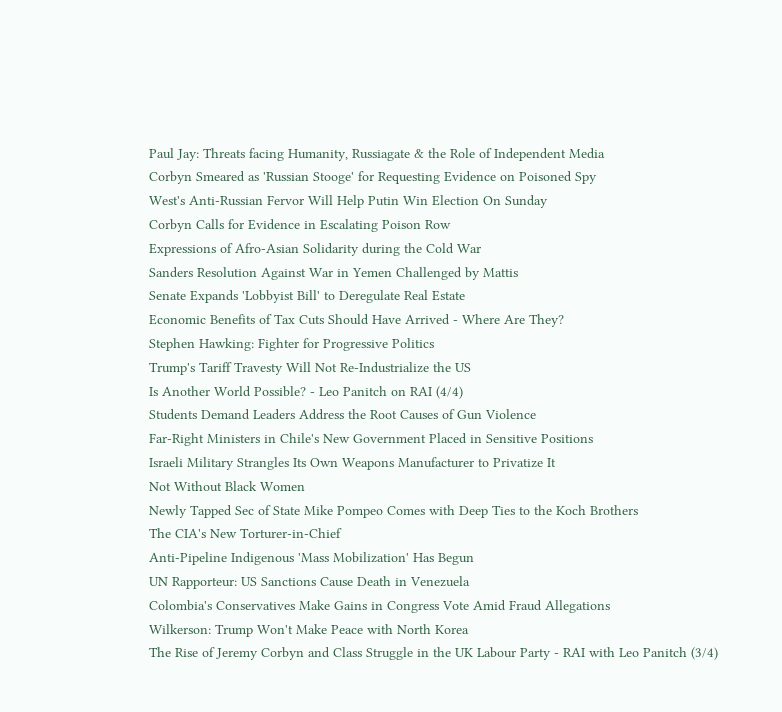Paul Jay: Threats facing Humanity, Russiagate & the Role of Independent Media
Corbyn Smeared as 'Russian Stooge' for Requesting Evidence on Poisoned Spy
West's Anti-Russian Fervor Will Help Putin Win Election On Sunday
Corbyn Calls for Evidence in Escalating Poison Row
Expressions of Afro-Asian Solidarity during the Cold War
Sanders Resolution Against War in Yemen Challenged by Mattis
Senate Expands 'Lobbyist Bill' to Deregulate Real Estate
Economic Benefits of Tax Cuts Should Have Arrived - Where Are They?
Stephen Hawking: Fighter for Progressive Politics
Trump's Tariff Travesty Will Not Re-Industrialize the US
Is Another World Possible? - Leo Panitch on RAI (4/4)
Students Demand Leaders Address the Root Causes of Gun Violence
Far-Right Ministers in Chile's New Government Placed in Sensitive Positions
Israeli Military Strangles Its Own Weapons Manufacturer to Privatize It
Not Without Black Women
Newly Tapped Sec of State Mike Pompeo Comes with Deep Ties to the Koch Brothers
The CIA's New Torturer-in-Chief
Anti-Pipeline Indigenous 'Mass Mobilization' Has Begun
UN Rapporteur: US Sanctions Cause Death in Venezuela
Colombia's Conservatives Make Gains in Congress Vote Amid Fraud Allegations
Wilkerson: Trump Won't Make Peace with North Korea
The Rise of Jeremy Corbyn and Class Struggle in the UK Labour Party - RAI with Leo Panitch (3/4)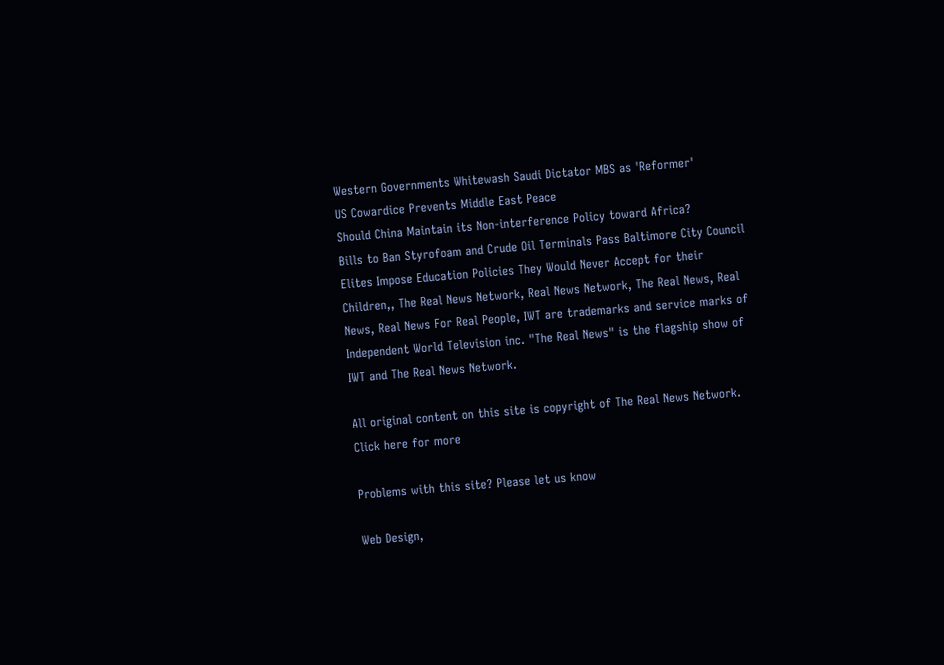Western Governments Whitewash Saudi Dictator MBS as 'Reformer'
US Cowardice Prevents Middle East Peace
Should China Maintain its Non-interference Policy toward Africa?
Bills to Ban Styrofoam and Crude Oil Terminals Pass Baltimore City Council
Elites Impose Education Policies They Would Never Accept for their Children,, The Real News Network, Real News Network, The Real News, Real News, Real News For Real People, IWT are trademarks and service marks of Independent World Television inc. "The Real News" is the flagship show of IWT and The Real News Network.

All original content on this site is copyright of The Real News Network. Click here for more

Problems with this site? Please let us know

Web Design,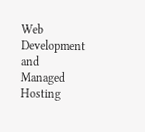Web Development and Managed Hosting